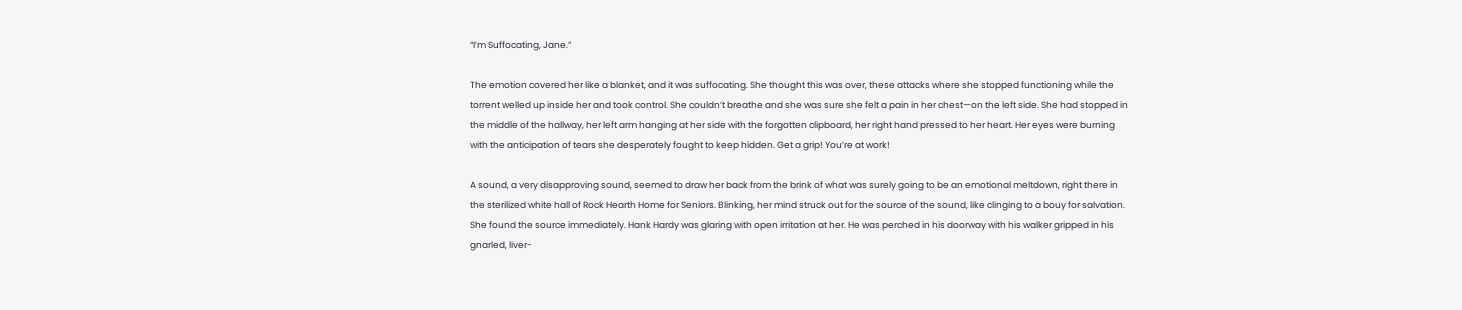“I’m Suffocating, Jane.”

The emotion covered her like a blanket, and it was suffocating. She thought this was over, these attacks where she stopped functioning while the torrent welled up inside her and took control. She couldn’t breathe and she was sure she felt a pain in her chest—on the left side. She had stopped in the middle of the hallway, her left arm hanging at her side with the forgotten clipboard, her right hand pressed to her heart. Her eyes were burning with the anticipation of tears she desperately fought to keep hidden. Get a grip! You’re at work!

A sound, a very disapproving sound, seemed to draw her back from the brink of what was surely going to be an emotional meltdown, right there in the sterilized white hall of Rock Hearth Home for Seniors. Blinking, her mind struck out for the source of the sound, like clinging to a bouy for salvation. She found the source immediately. Hank Hardy was glaring with open irritation at her. He was perched in his doorway with his walker gripped in his gnarled, liver-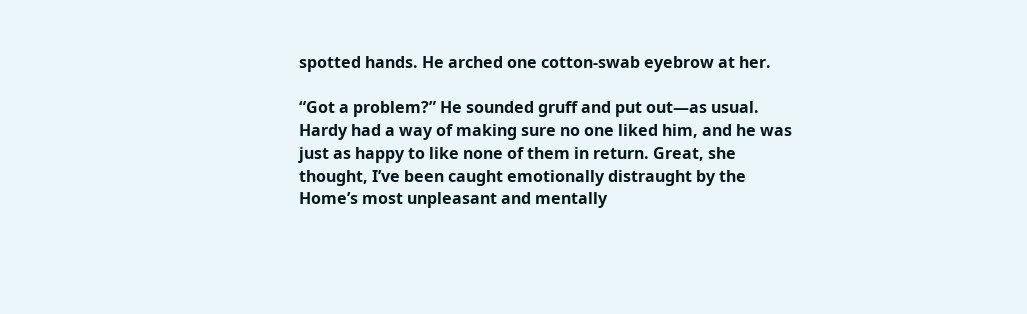spotted hands. He arched one cotton-swab eyebrow at her.

“Got a problem?” He sounded gruff and put out—as usual. Hardy had a way of making sure no one liked him, and he was just as happy to like none of them in return. Great, she thought, I’ve been caught emotionally distraught by the Home’s most unpleasant and mentally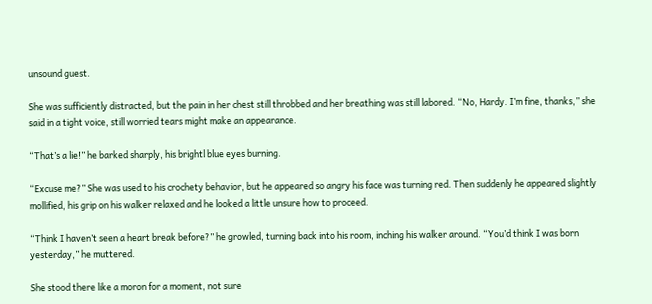unsound guest.

She was sufficiently distracted, but the pain in her chest still throbbed and her breathing was still labored. “No, Hardy. I’m fine, thanks,” she said in a tight voice, still worried tears might make an appearance.

“That’s a lie!” he barked sharply, his brightl blue eyes burning.

“Excuse me?” She was used to his crochety behavior, but he appeared so angry his face was turning red. Then suddenly he appeared slightly mollified, his grip on his walker relaxed and he looked a little unsure how to proceed.

“Think I haven’t seen a heart break before?” he growled, turning back into his room, inching his walker around. “You’d think I was born yesterday,” he muttered.

She stood there like a moron for a moment, not sure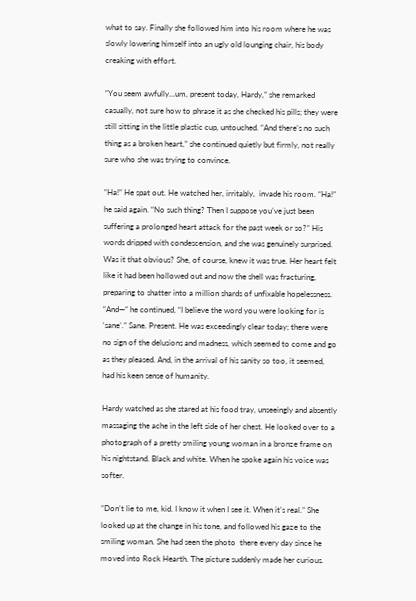what to say. Finally she followed him into his room where he was slowly lowering himself into an ugly old lounging chair, his body creaking with effort.

“You seem awfully…um, present today, Hardy,” she remarked casually, not sure how to phrase it as she checked his pills; they were still sitting in the little plastic cup, untouched. “And there’s no such thing as a broken heart,” she continued quietly but firmly, not really sure who she was trying to convince.

“Ha!” He spat out. He watched her, irritably,  invade his room. “Ha!” he said again. “No such thing? Then I suppose you’ve just been suffering a prolonged heart attack for the past week or so?” His words dripped with condescension, and she was genuinely surprised. Was it that obvious? She, of course, knew it was true. Her heart felt like it had been hollowed out and now the shell was fracturing, preparing to shatter into a million shards of unfixable hopelessness. “And—” he continued, “I believe the word you were looking for is ‘sane’.” Sane. Present. He was exceedingly clear today; there were no sign of the delusions and madness, which seemed to come and go as they pleased. And, in the arrival of his sanity so too, it seemed, had his keen sense of humanity.

Hardy watched as she stared at his food tray, unseeingly and absently massaging the ache in the left side of her chest. He looked over to a photograph of a pretty smiling young woman in a bronze frame on his nightstand. Black and white. When he spoke again his voice was softer.

“Don’t lie to me, kid. I know it when I see it. When it’s real.” She looked up at the change in his tone, and followed his gaze to the smiling woman. She had seen the photo  there every day since he moved into Rock Hearth. The picture suddenly made her curious.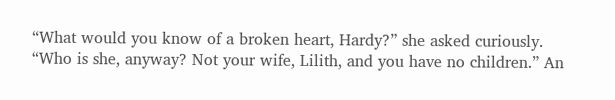“What would you know of a broken heart, Hardy?” she asked curiously. “Who is she, anyway? Not your wife, Lilith, and you have no children.” An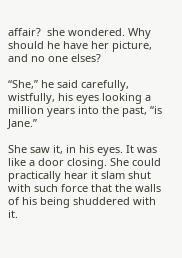affair?  she wondered. Why should he have her picture, and no one elses?

“She,” he said carefully, wistfully, his eyes looking a million years into the past, “is Jane.”

She saw it, in his eyes. It was like a door closing. She could practically hear it slam shut with such force that the walls of his being shuddered with it.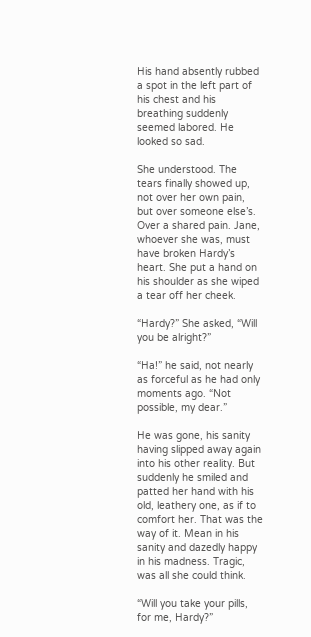His hand absently rubbed a spot in the left part of his chest and his breathing suddenly seemed labored. He looked so sad.

She understood. The tears finally showed up, not over her own pain, but over someone else’s. Over a shared pain. Jane, whoever she was, must have broken Hardy’s heart. She put a hand on his shoulder as she wiped a tear off her cheek.

“Hardy?” She asked, “Will you be alright?”

“Ha!” he said, not nearly as forceful as he had only moments ago. “Not possible, my dear.”

He was gone, his sanity having slipped away again into his other reality. But suddenly he smiled and patted her hand with his old, leathery one, as if to comfort her. That was the way of it. Mean in his sanity and dazedly happy in his madness. Tragic, was all she could think.

“Will you take your pills, for me, Hardy?”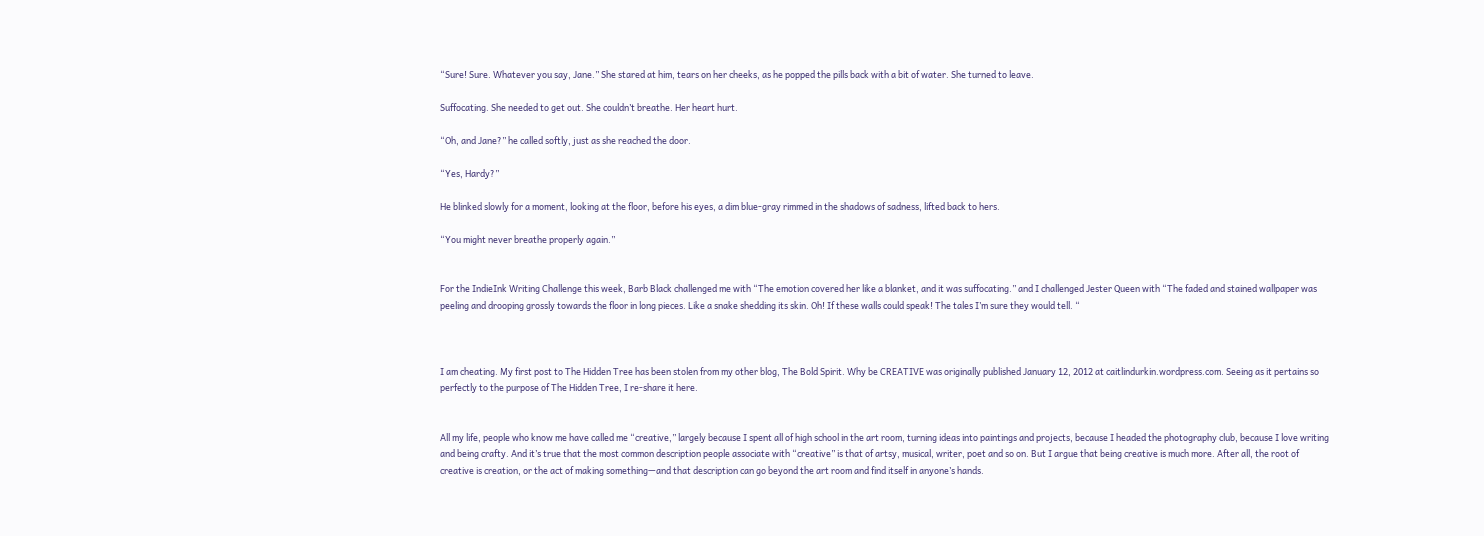“Sure! Sure. Whatever you say, Jane.” She stared at him, tears on her cheeks, as he popped the pills back with a bit of water. She turned to leave.

Suffocating. She needed to get out. She couldn’t breathe. Her heart hurt.

“Oh, and Jane?” he called softly, just as she reached the door.

“Yes, Hardy?”

He blinked slowly for a moment, looking at the floor, before his eyes, a dim blue-gray rimmed in the shadows of sadness, lifted back to hers.

“You might never breathe properly again.”


For the IndieInk Writing Challenge this week, Barb Black challenged me with “The emotion covered her like a blanket, and it was suffocating.” and I challenged Jester Queen with “The faded and stained wallpaper was peeling and drooping grossly towards the floor in long pieces. Like a snake shedding its skin. Oh! If these walls could speak! The tales I’m sure they would tell. “



I am cheating. My first post to The Hidden Tree has been stolen from my other blog, The Bold Spirit. Why be CREATIVE was originally published January 12, 2012 at caitlindurkin.wordpress.com. Seeing as it pertains so perfectly to the purpose of The Hidden Tree, I re-share it here.


All my life, people who know me have called me “creative,” largely because I spent all of high school in the art room, turning ideas into paintings and projects, because I headed the photography club, because I love writing and being crafty. And it’s true that the most common description people associate with “creative” is that of artsy, musical, writer, poet and so on. But I argue that being creative is much more. After all, the root of creative is creation, or the act of making something—and that description can go beyond the art room and find itself in anyone’s hands.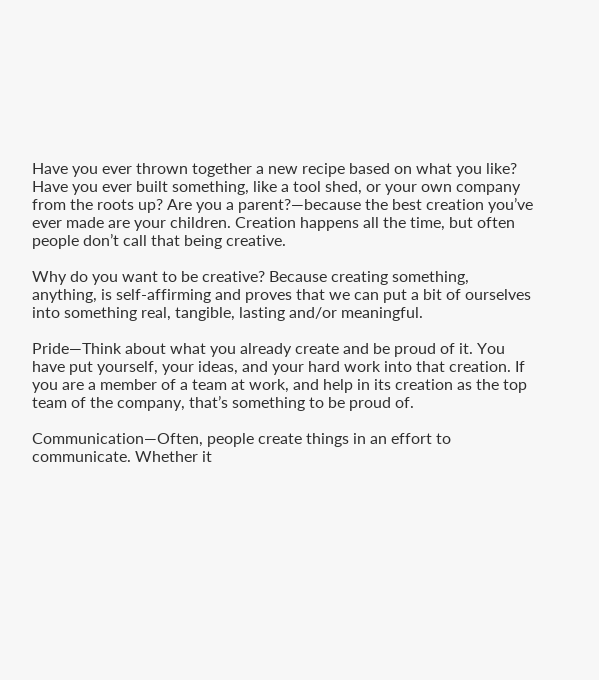Have you ever thrown together a new recipe based on what you like? Have you ever built something, like a tool shed, or your own company from the roots up? Are you a parent?—because the best creation you’ve ever made are your children. Creation happens all the time, but often people don’t call that being creative.

Why do you want to be creative? Because creating something, anything, is self-affirming and proves that we can put a bit of ourselves into something real, tangible, lasting and/or meaningful.

Pride—Think about what you already create and be proud of it. You have put yourself, your ideas, and your hard work into that creation. If you are a member of a team at work, and help in its creation as the top team of the company, that’s something to be proud of.

Communication—Often, people create things in an effort to communicate. Whether it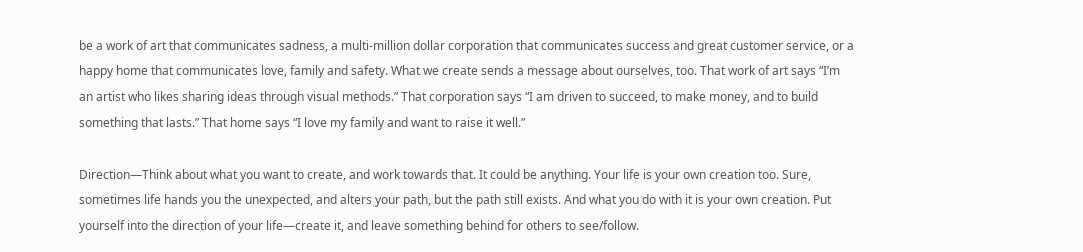be a work of art that communicates sadness, a multi-million dollar corporation that communicates success and great customer service, or a happy home that communicates love, family and safety. What we create sends a message about ourselves, too. That work of art says “I’m an artist who likes sharing ideas through visual methods.” That corporation says “I am driven to succeed, to make money, and to build something that lasts.” That home says “I love my family and want to raise it well.”

Direction—Think about what you want to create, and work towards that. It could be anything. Your life is your own creation too. Sure, sometimes life hands you the unexpected, and alters your path, but the path still exists. And what you do with it is your own creation. Put yourself into the direction of your life—create it, and leave something behind for others to see/follow.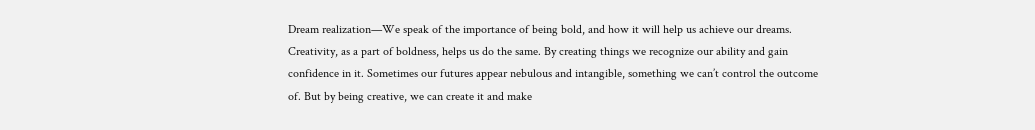Dream realization—We speak of the importance of being bold, and how it will help us achieve our dreams. Creativity, as a part of boldness, helps us do the same. By creating things we recognize our ability and gain confidence in it. Sometimes our futures appear nebulous and intangible, something we can’t control the outcome of. But by being creative, we can create it and make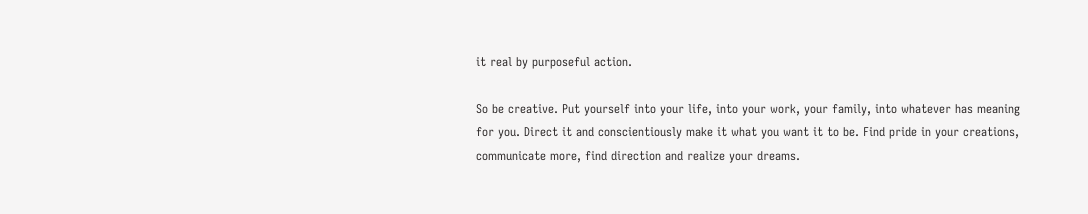it real by purposeful action.

So be creative. Put yourself into your life, into your work, your family, into whatever has meaning for you. Direct it and conscientiously make it what you want it to be. Find pride in your creations, communicate more, find direction and realize your dreams.